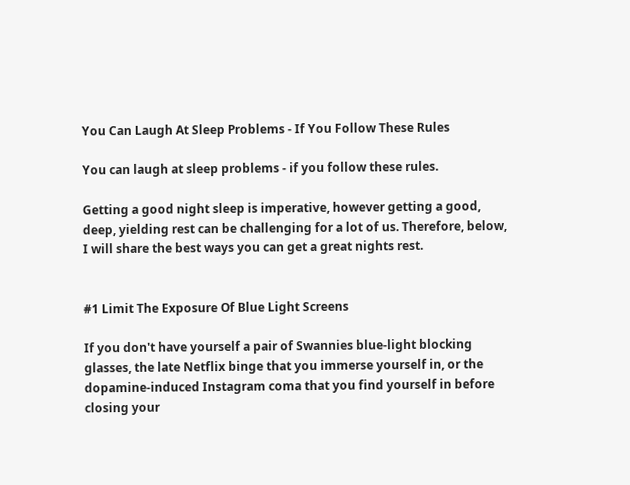You Can Laugh At Sleep Problems - If You Follow These Rules

You can laugh at sleep problems - if you follow these rules.

Getting a good night sleep is imperative, however getting a good, deep, yielding rest can be challenging for a lot of us. Therefore, below, I will share the best ways you can get a great nights rest.


#1 Limit The Exposure Of Blue Light Screens

If you don't have yourself a pair of Swannies blue-light blocking glasses, the late Netflix binge that you immerse yourself in, or the dopamine-induced Instagram coma that you find yourself in before closing your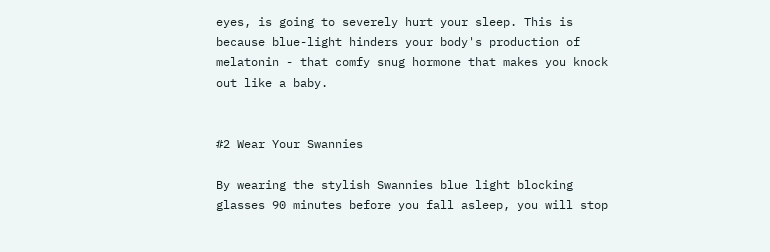eyes, is going to severely hurt your sleep. This is because blue-light hinders your body's production of melatonin - that comfy snug hormone that makes you knock out like a baby.


#2 Wear Your Swannies

By wearing the stylish Swannies blue light blocking glasses 90 minutes before you fall asleep, you will stop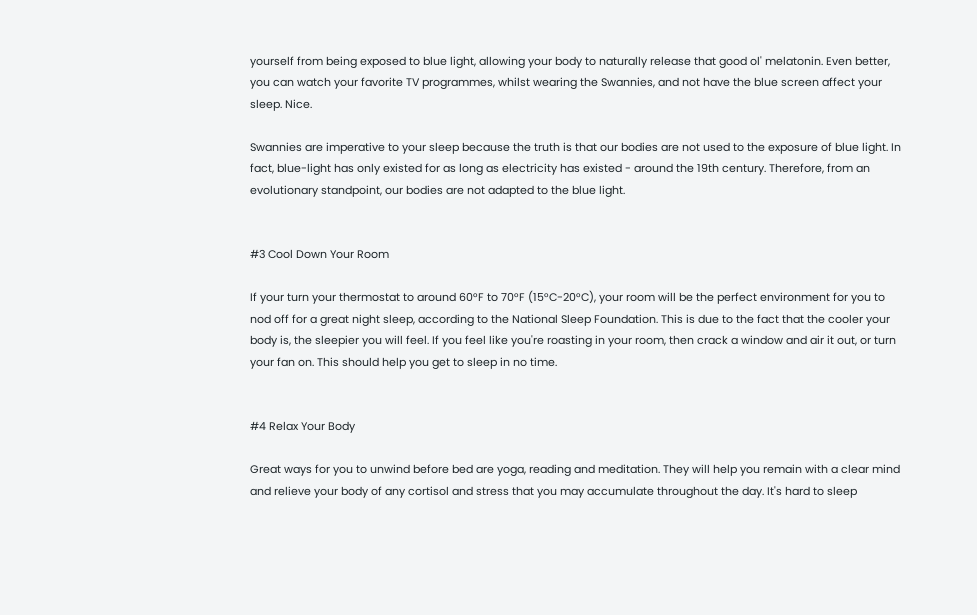yourself from being exposed to blue light, allowing your body to naturally release that good ol' melatonin. Even better, you can watch your favorite TV programmes, whilst wearing the Swannies, and not have the blue screen affect your sleep. Nice.

Swannies are imperative to your sleep because the truth is that our bodies are not used to the exposure of blue light. In fact, blue-light has only existed for as long as electricity has existed - around the 19th century. Therefore, from an evolutionary standpoint, our bodies are not adapted to the blue light.


#3 Cool Down Your Room

If your turn your thermostat to around 60°F to 70°F (15°C-20°C), your room will be the perfect environment for you to nod off for a great night sleep, according to the National Sleep Foundation. This is due to the fact that the cooler your body is, the sleepier you will feel. If you feel like you're roasting in your room, then crack a window and air it out, or turn your fan on. This should help you get to sleep in no time.


#4 Relax Your Body

Great ways for you to unwind before bed are yoga, reading and meditation. They will help you remain with a clear mind and relieve your body of any cortisol and stress that you may accumulate throughout the day. It's hard to sleep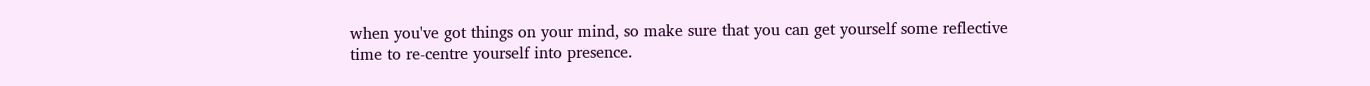when you've got things on your mind, so make sure that you can get yourself some reflective time to re-centre yourself into presence.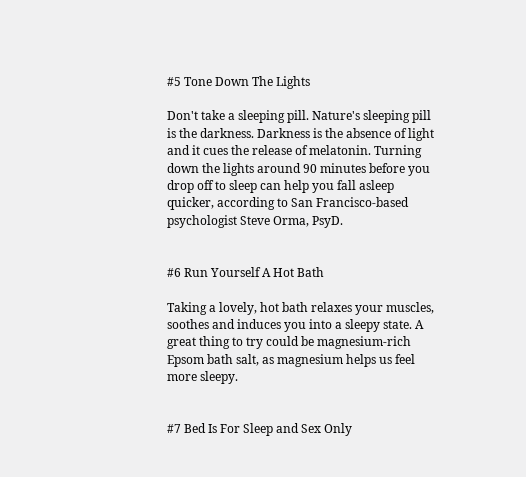#5 Tone Down The Lights

Don't take a sleeping pill. Nature's sleeping pill is the darkness. Darkness is the absence of light and it cues the release of melatonin. Turning down the lights around 90 minutes before you drop off to sleep can help you fall asleep quicker, according to San Francisco-based psychologist Steve Orma, PsyD.


#6 Run Yourself A Hot Bath

Taking a lovely, hot bath relaxes your muscles, soothes and induces you into a sleepy state. A great thing to try could be magnesium-rich Epsom bath salt, as magnesium helps us feel more sleepy.


#7 Bed Is For Sleep and Sex Only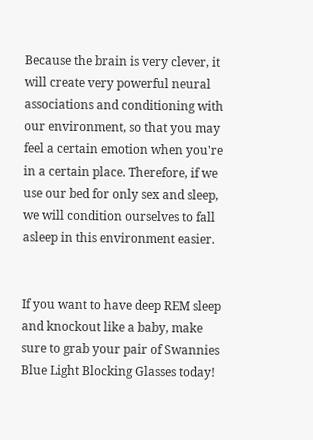Because the brain is very clever, it will create very powerful neural associations and conditioning with our environment, so that you may feel a certain emotion when you're in a certain place. Therefore, if we use our bed for only sex and sleep, we will condition ourselves to fall asleep in this environment easier.


If you want to have deep REM sleep and knockout like a baby, make sure to grab your pair of Swannies Blue Light Blocking Glasses today!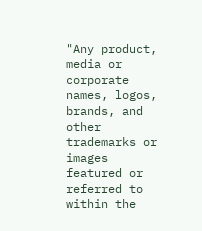"Any product, media or corporate names, logos, brands, and other trademarks or images featured or referred to within the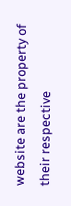website are the property of their respective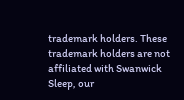trademark holders. These trademark holders are not affiliated with Swanwick Sleep, our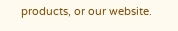products, or our website.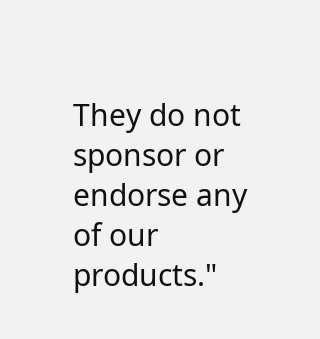They do not sponsor or endorse any of our products."